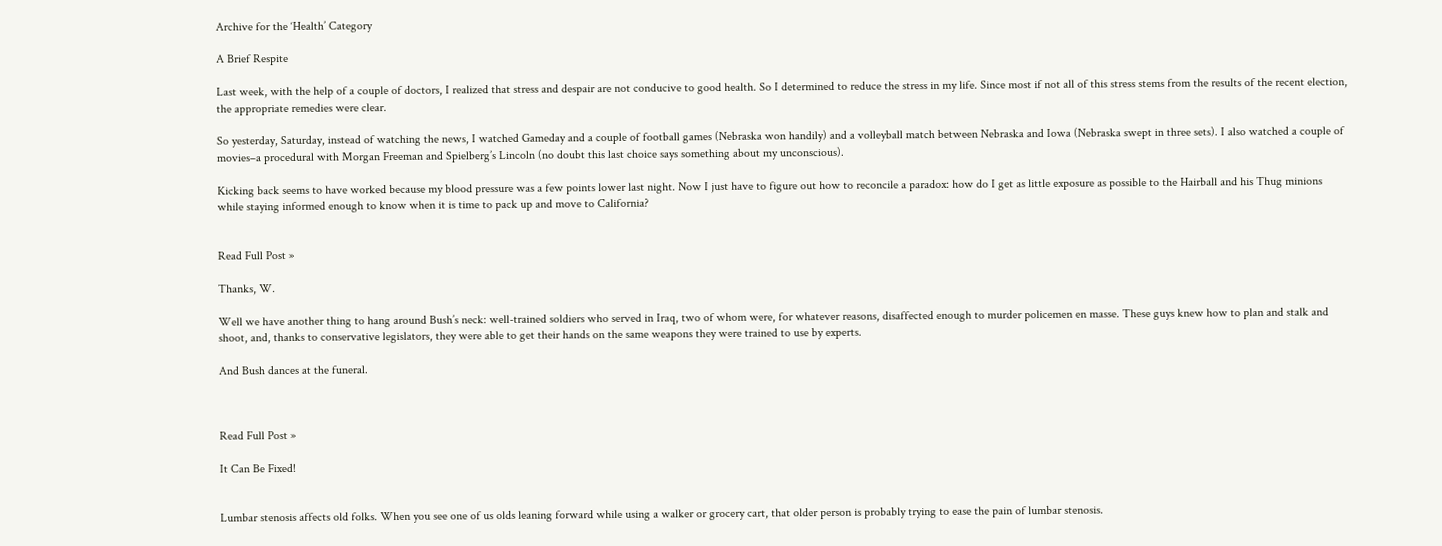Archive for the ‘Health’ Category

A Brief Respite

Last week, with the help of a couple of doctors, I realized that stress and despair are not conducive to good health. So I determined to reduce the stress in my life. Since most if not all of this stress stems from the results of the recent election, the appropriate remedies were clear.

So yesterday, Saturday, instead of watching the news, I watched Gameday and a couple of football games (Nebraska won handily) and a volleyball match between Nebraska and Iowa (Nebraska swept in three sets). I also watched a couple of movies–a procedural with Morgan Freeman and Spielberg’s Lincoln (no doubt this last choice says something about my unconscious).

Kicking back seems to have worked because my blood pressure was a few points lower last night. Now I just have to figure out how to reconcile a paradox: how do I get as little exposure as possible to the Hairball and his Thug minions while staying informed enough to know when it is time to pack up and move to California?


Read Full Post »

Thanks, W.

Well we have another thing to hang around Bush’s neck: well-trained soldiers who served in Iraq, two of whom were, for whatever reasons, disaffected enough to murder policemen en masse. These guys knew how to plan and stalk and shoot, and, thanks to conservative legislators, they were able to get their hands on the same weapons they were trained to use by experts.

And Bush dances at the funeral.



Read Full Post »

It Can Be Fixed!


Lumbar stenosis affects old folks. When you see one of us olds leaning forward while using a walker or grocery cart, that older person is probably trying to ease the pain of lumbar stenosis.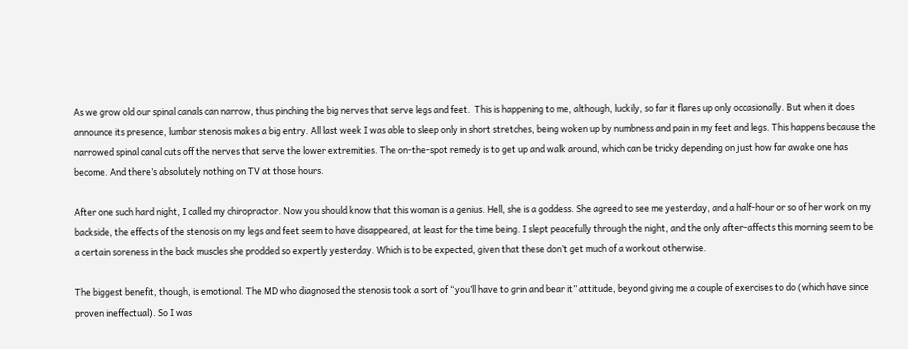As we grow old our spinal canals can narrow, thus pinching the big nerves that serve legs and feet.  This is happening to me, although, luckily, so far it flares up only occasionally. But when it does announce its presence, lumbar stenosis makes a big entry. All last week I was able to sleep only in short stretches, being woken up by numbness and pain in my feet and legs. This happens because the narrowed spinal canal cuts off the nerves that serve the lower extremities. The on-the-spot remedy is to get up and walk around, which can be tricky depending on just how far awake one has become. And there’s absolutely nothing on TV at those hours.

After one such hard night, I called my chiropractor. Now you should know that this woman is a genius. Hell, she is a goddess. She agreed to see me yesterday, and a half-hour or so of her work on my backside, the effects of the stenosis on my legs and feet seem to have disappeared, at least for the time being. I slept peacefully through the night, and the only after-affects this morning seem to be a certain soreness in the back muscles she prodded so expertly yesterday. Which is to be expected, given that these don’t get much of a workout otherwise.

The biggest benefit, though, is emotional. The MD who diagnosed the stenosis took a sort of “you’ll have to grin and bear it” attitude, beyond giving me a couple of exercises to do (which have since proven ineffectual). So I was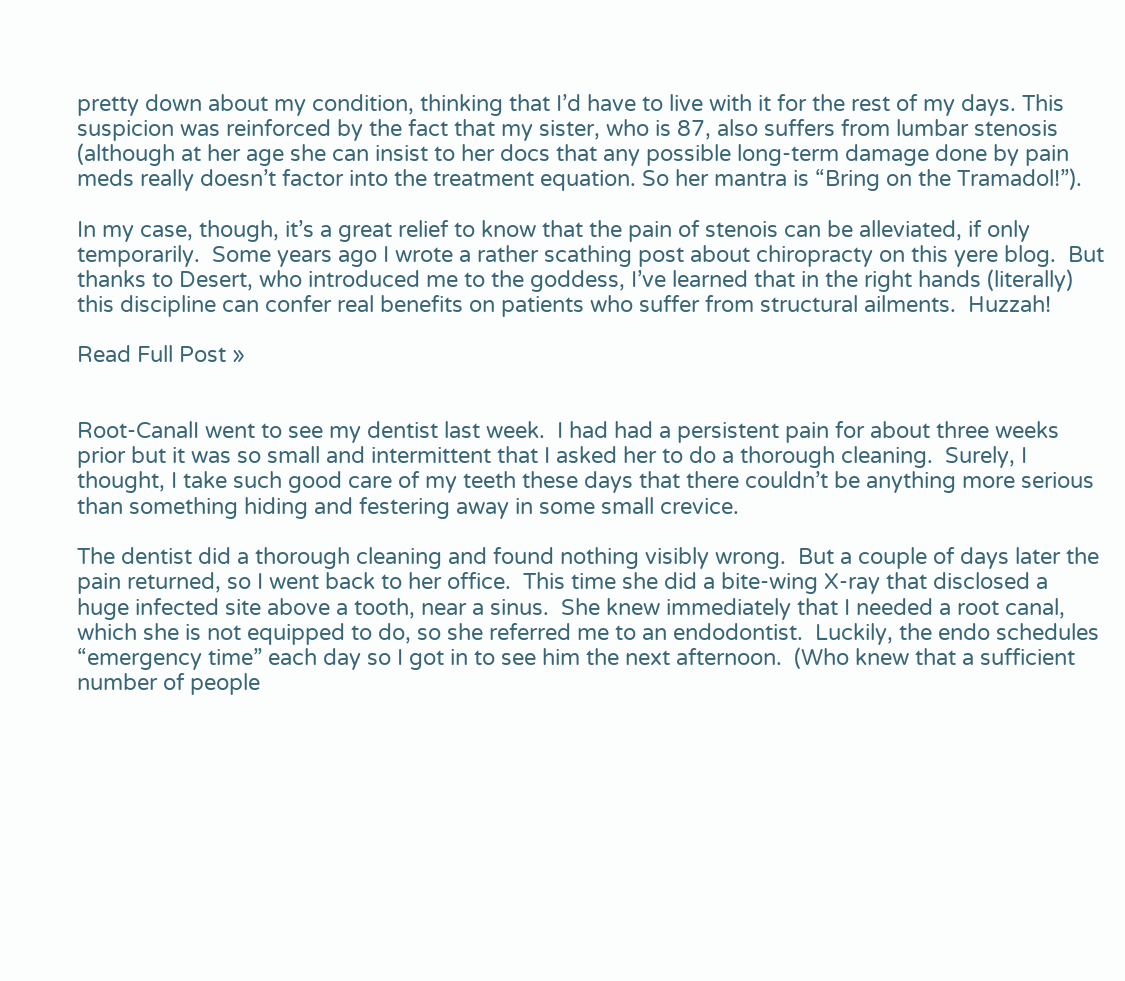pretty down about my condition, thinking that I’d have to live with it for the rest of my days. This suspicion was reinforced by the fact that my sister, who is 87, also suffers from lumbar stenosis (although at her age she can insist to her docs that any possible long-term damage done by pain meds really doesn’t factor into the treatment equation. So her mantra is “Bring on the Tramadol!”).

In my case, though, it’s a great relief to know that the pain of stenois can be alleviated, if only temporarily.  Some years ago I wrote a rather scathing post about chiropracty on this yere blog.  But thanks to Desert, who introduced me to the goddess, I’ve learned that in the right hands (literally) this discipline can confer real benefits on patients who suffer from structural ailments.  Huzzah!

Read Full Post »


Root-CanalI went to see my dentist last week.  I had had a persistent pain for about three weeks prior but it was so small and intermittent that I asked her to do a thorough cleaning.  Surely, I thought, I take such good care of my teeth these days that there couldn’t be anything more serious than something hiding and festering away in some small crevice.

The dentist did a thorough cleaning and found nothing visibly wrong.  But a couple of days later the pain returned, so I went back to her office.  This time she did a bite-wing X-ray that disclosed a huge infected site above a tooth, near a sinus.  She knew immediately that I needed a root canal, which she is not equipped to do, so she referred me to an endodontist.  Luckily, the endo schedules “emergency time” each day so I got in to see him the next afternoon.  (Who knew that a sufficient number of people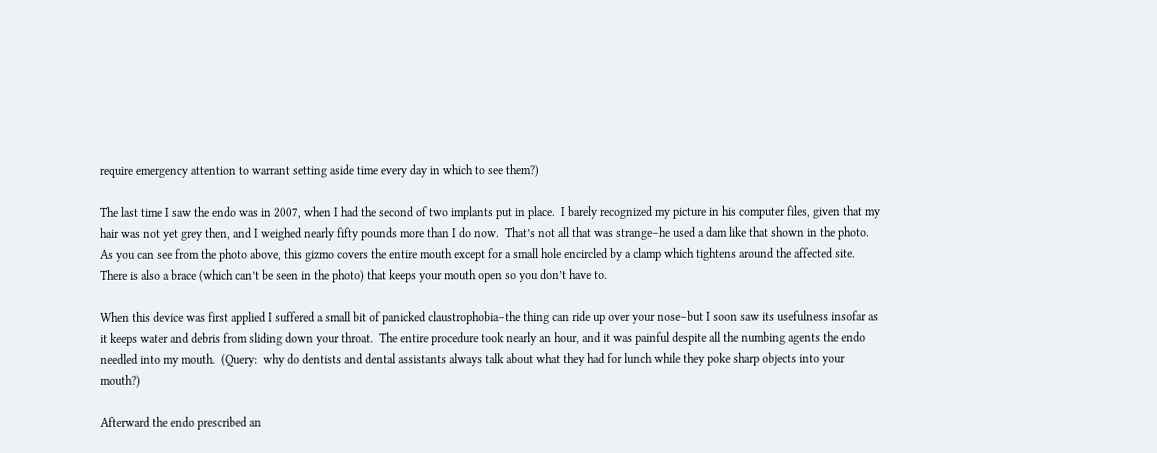require emergency attention to warrant setting aside time every day in which to see them?)

The last time I saw the endo was in 2007, when I had the second of two implants put in place.  I barely recognized my picture in his computer files, given that my hair was not yet grey then, and I weighed nearly fifty pounds more than I do now.  That’s not all that was strange–he used a dam like that shown in the photo.  As you can see from the photo above, this gizmo covers the entire mouth except for a small hole encircled by a clamp which tightens around the affected site.  There is also a brace (which can’t be seen in the photo) that keeps your mouth open so you don’t have to.

When this device was first applied I suffered a small bit of panicked claustrophobia–the thing can ride up over your nose–but I soon saw its usefulness insofar as it keeps water and debris from sliding down your throat.  The entire procedure took nearly an hour, and it was painful despite all the numbing agents the endo needled into my mouth.  (Query:  why do dentists and dental assistants always talk about what they had for lunch while they poke sharp objects into your mouth?)

Afterward the endo prescribed an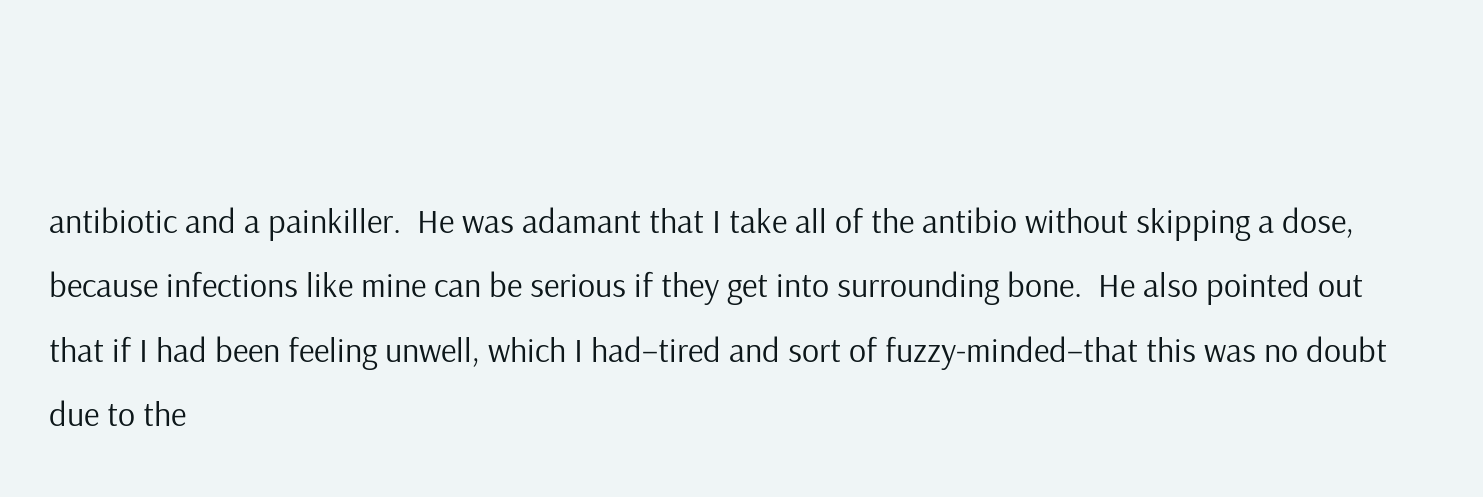antibiotic and a painkiller.  He was adamant that I take all of the antibio without skipping a dose, because infections like mine can be serious if they get into surrounding bone.  He also pointed out that if I had been feeling unwell, which I had–tired and sort of fuzzy-minded–that this was no doubt due to the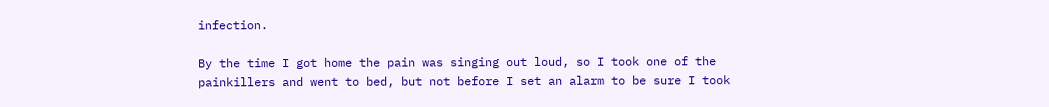infection.

By the time I got home the pain was singing out loud, so I took one of the painkillers and went to bed, but not before I set an alarm to be sure I took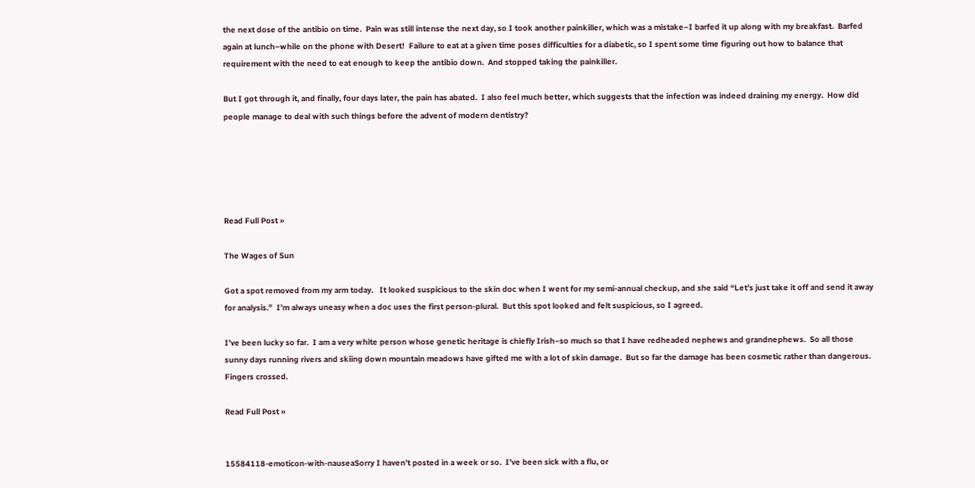the next dose of the antibio on time.  Pain was still intense the next day, so I took another painkiller, which was a mistake–I barfed it up along with my breakfast.  Barfed again at lunch–while on the phone with Desert!  Failure to eat at a given time poses difficulties for a diabetic, so I spent some time figuring out how to balance that requirement with the need to eat enough to keep the antibio down.  And stopped taking the painkiller.

But I got through it, and finally, four days later, the pain has abated.  I also feel much better, which suggests that the infection was indeed draining my energy.  How did people manage to deal with such things before the advent of modern dentistry?





Read Full Post »

The Wages of Sun

Got a spot removed from my arm today.   It looked suspicious to the skin doc when I went for my semi-annual checkup, and she said “Let’s just take it off and send it away for analysis.”  I’m always uneasy when a doc uses the first person-plural.  But this spot looked and felt suspicious, so I agreed.

I’ve been lucky so far.  I am a very white person whose genetic heritage is chiefly Irish–so much so that I have redheaded nephews and grandnephews.  So all those sunny days running rivers and skiing down mountain meadows have gifted me with a lot of skin damage.  But so far the damage has been cosmetic rather than dangerous. Fingers crossed.

Read Full Post »


15584118-emoticon-with-nauseaSorry I haven’t posted in a week or so.  I’ve been sick with a flu, or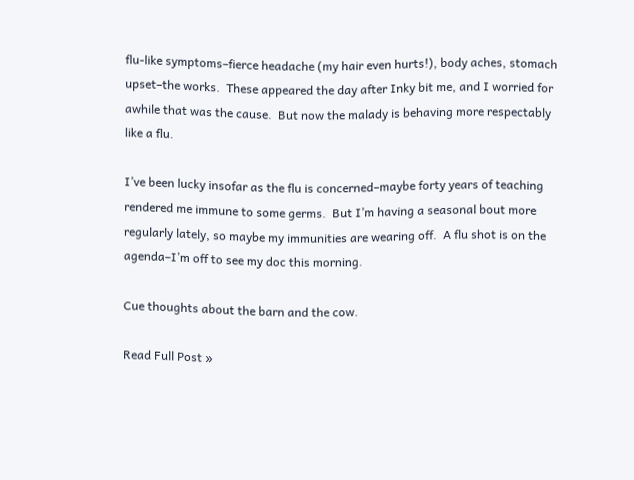flu-like symptoms–fierce headache (my hair even hurts!), body aches, stomach upset–the works.  These appeared the day after Inky bit me, and I worried for awhile that was the cause.  But now the malady is behaving more respectably like a flu.

I’ve been lucky insofar as the flu is concerned–maybe forty years of teaching rendered me immune to some germs.  But I’m having a seasonal bout more regularly lately, so maybe my immunities are wearing off.  A flu shot is on the agenda–I’m off to see my doc this morning.

Cue thoughts about the barn and the cow.

Read Full Post »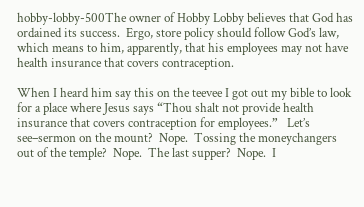hobby-lobby-500The owner of Hobby Lobby believes that God has ordained its success.  Ergo, store policy should follow God’s law, which means to him, apparently, that his employees may not have health insurance that covers contraception.

When I heard him say this on the teevee I got out my bible to look for a place where Jesus says “Thou shalt not provide health insurance that covers contraception for employees.”   Let’s see–sermon on the mount?  Nope.  Tossing the moneychangers out of the temple?  Nope.  The last supper?  Nope.  I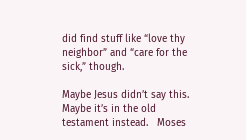did find stuff like “love thy neighbor” and “care for the sick,” though.

Maybe Jesus didn’t say this.  Maybe it’s in the old testament instead.   Moses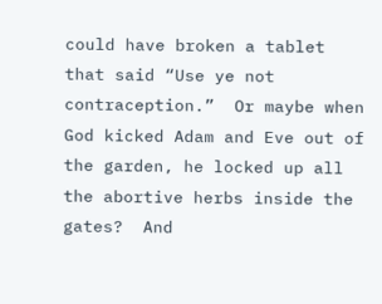could have broken a tablet that said “Use ye not contraception.”  Or maybe when God kicked Adam and Eve out of the garden, he locked up all the abortive herbs inside the gates?  And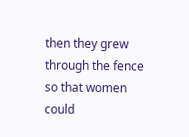then they grew through the fence so that women could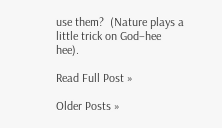use them?  (Nature plays a little trick on God–hee hee).

Read Full Post »

Older Posts »